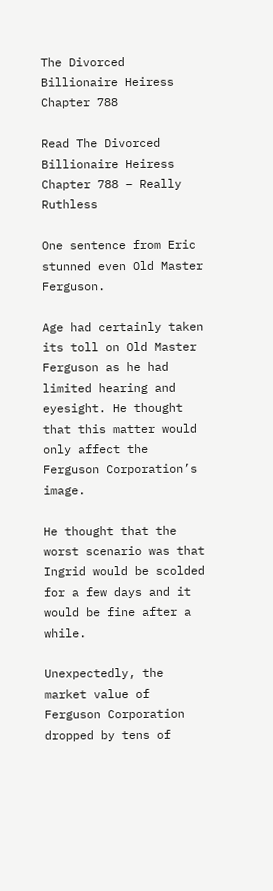The Divorced Billionaire Heiress Chapter 788

Read The Divorced Billionaire Heiress Chapter 788 – Really Ruthless

One sentence from Eric stunned even Old Master Ferguson.

Age had certainly taken its toll on Old Master Ferguson as he had limited hearing and eyesight. He thought that this matter would only affect the Ferguson Corporation’s image.

He thought that the worst scenario was that Ingrid would be scolded for a few days and it would be fine after a while.

Unexpectedly, the market value of Ferguson Corporation dropped by tens of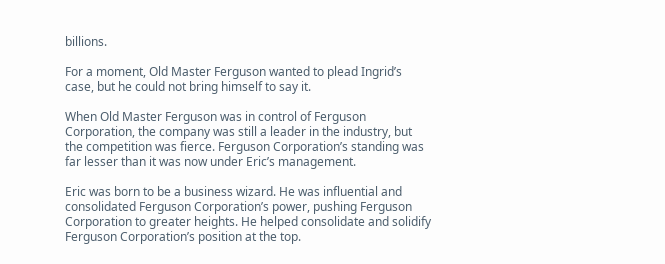billions.

For a moment, Old Master Ferguson wanted to plead Ingrid’s case, but he could not bring himself to say it.

When Old Master Ferguson was in control of Ferguson Corporation, the company was still a leader in the industry, but the competition was fierce. Ferguson Corporation’s standing was far lesser than it was now under Eric’s management.

Eric was born to be a business wizard. He was influential and consolidated Ferguson Corporation’s power, pushing Ferguson Corporation to greater heights. He helped consolidate and solidify Ferguson Corporation’s position at the top.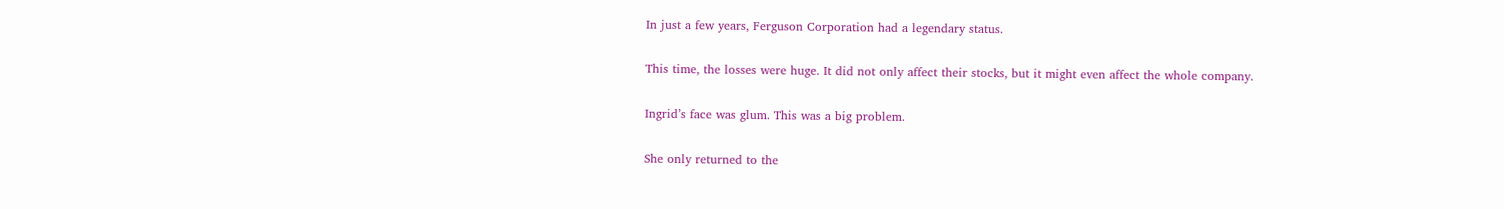In just a few years, Ferguson Corporation had a legendary status.

This time, the losses were huge. It did not only affect their stocks, but it might even affect the whole company.

Ingrid’s face was glum. This was a big problem.

She only returned to the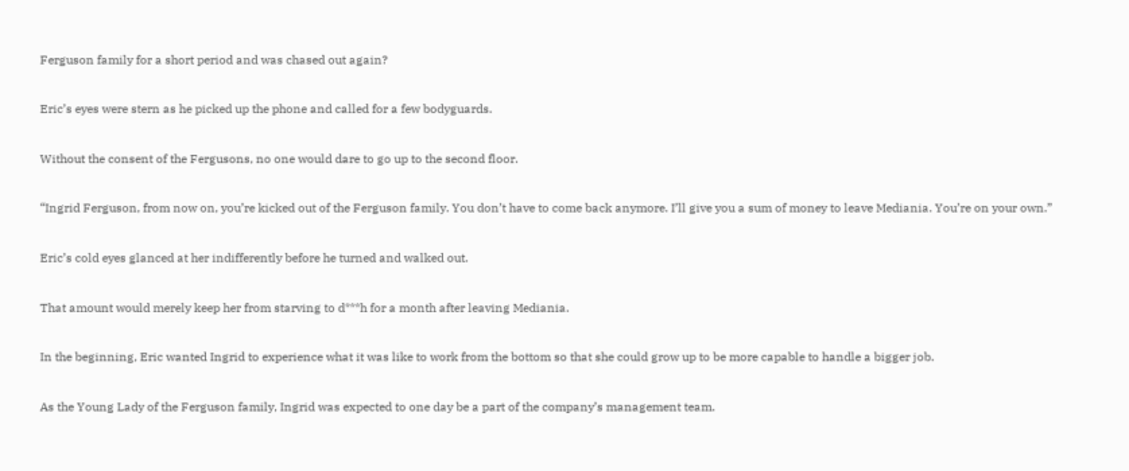Ferguson family for a short period and was chased out again?

Eric’s eyes were stern as he picked up the phone and called for a few bodyguards.

Without the consent of the Fergusons, no one would dare to go up to the second floor.

“Ingrid Ferguson, from now on, you’re kicked out of the Ferguson family. You don’t have to come back anymore. I’ll give you a sum of money to leave Mediania. You’re on your own.”

Eric’s cold eyes glanced at her indifferently before he turned and walked out.

That amount would merely keep her from starving to d***h for a month after leaving Mediania.

In the beginning, Eric wanted Ingrid to experience what it was like to work from the bottom so that she could grow up to be more capable to handle a bigger job.

As the Young Lady of the Ferguson family, Ingrid was expected to one day be a part of the company’s management team.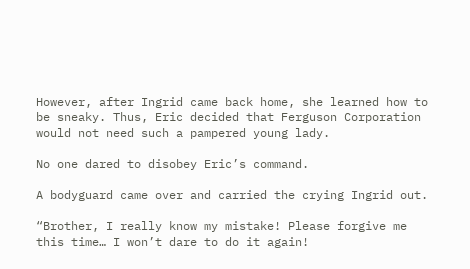However, after Ingrid came back home, she learned how to be sneaky. Thus, Eric decided that Ferguson Corporation would not need such a pampered young lady.

No one dared to disobey Eric’s command.

A bodyguard came over and carried the crying Ingrid out.

“Brother, I really know my mistake! Please forgive me this time… I won’t dare to do it again!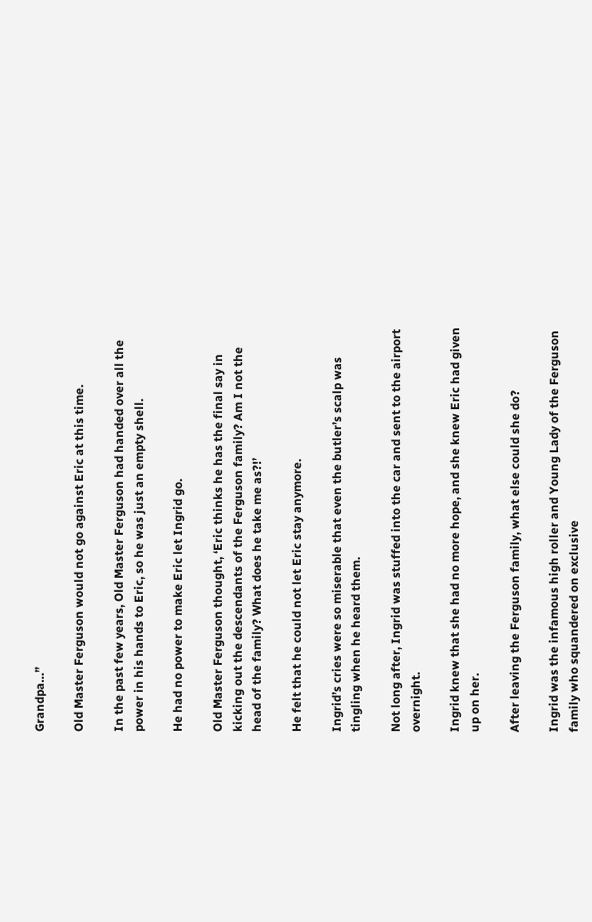Grandpa…”

Old Master Ferguson would not go against Eric at this time.

In the past few years, Old Master Ferguson had handed over all the power in his hands to Eric, so he was just an empty shell.

He had no power to make Eric let Ingrid go.

Old Master Ferguson thought, ‘Eric thinks he has the final say in kicking out the descendants of the Ferguson family? Am I not the head of the family? What does he take me as?!’

He felt that he could not let Eric stay anymore.

Ingrid’s cries were so miserable that even the butler’s scalp was tingling when he heard them.

Not long after, Ingrid was stuffed into the car and sent to the airport overnight.

Ingrid knew that she had no more hope, and she knew Eric had given up on her.

After leaving the Ferguson family, what else could she do?

Ingrid was the infamous high roller and Young Lady of the Ferguson family who squandered on exclusive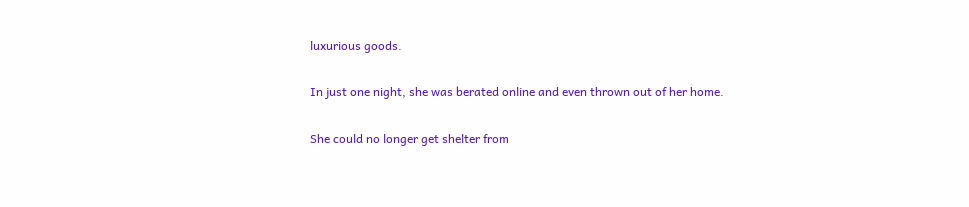luxurious goods.

In just one night, she was berated online and even thrown out of her home.

She could no longer get shelter from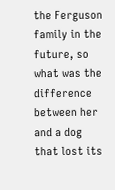the Ferguson family in the future, so what was the difference between her and a dog that lost its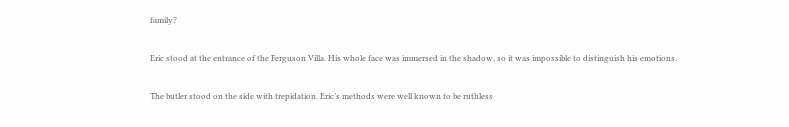family?

Eric stood at the entrance of the Ferguson Villa. His whole face was immersed in the shadow, so it was impossible to distinguish his emotions.

The butler stood on the side with trepidation. Eric’s methods were well known to be ruthless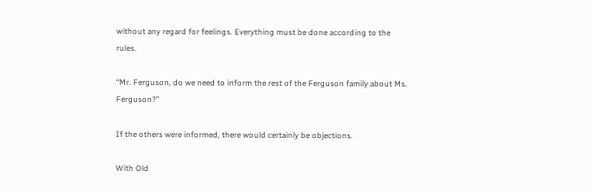without any regard for feelings. Everything must be done according to the rules.

“Mr. Ferguson, do we need to inform the rest of the Ferguson family about Ms. Ferguson?”

If the others were informed, there would certainly be objections.

With Old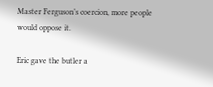Master Ferguson’s coercion, more people would oppose it.

Eric gave the butler a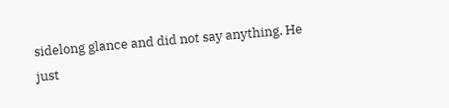sidelong glance and did not say anything. He just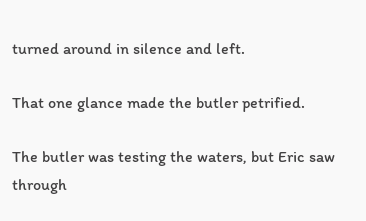turned around in silence and left.

That one glance made the butler petrified.

The butler was testing the waters, but Eric saw through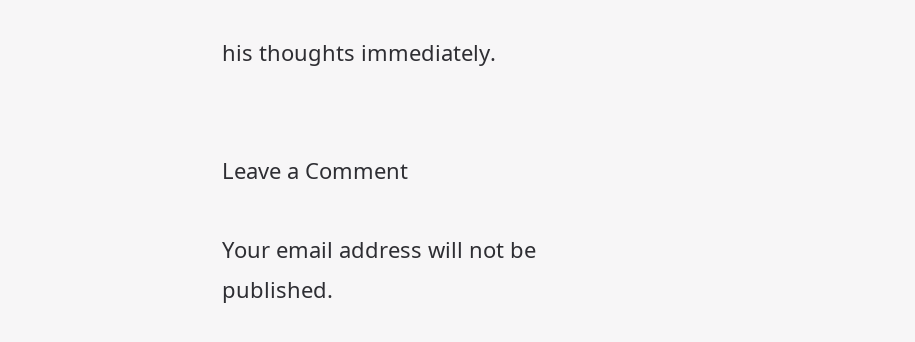his thoughts immediately.


Leave a Comment

Your email address will not be published.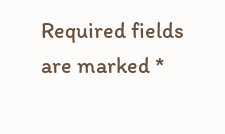Required fields are marked *